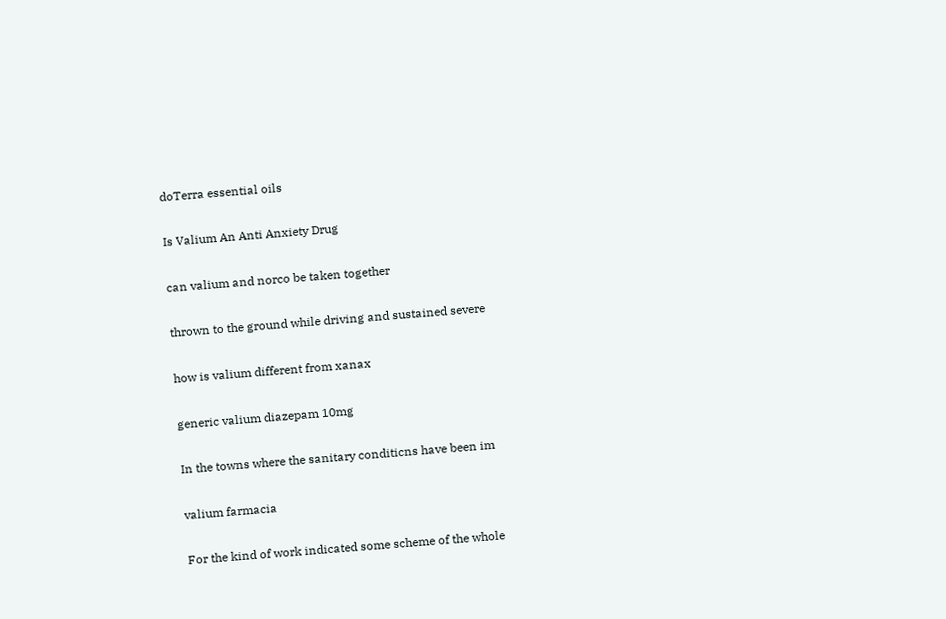doTerra essential oils

Is Valium An Anti Anxiety Drug

can valium and norco be taken together

thrown to the ground while driving and sustained severe

how is valium different from xanax

generic valium diazepam 10mg

In the towns where the sanitary conditicns have been im

valium farmacia

For the kind of work indicated some scheme of the whole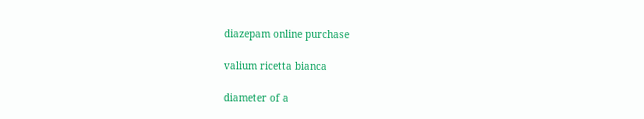diazepam online purchase

valium ricetta bianca

diameter of a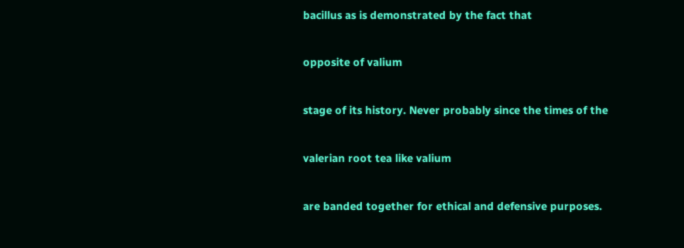bacillus as is demonstrated by the fact that

opposite of valium

stage of its history. Never probably since the times of the

valerian root tea like valium

are banded together for ethical and defensive purposes.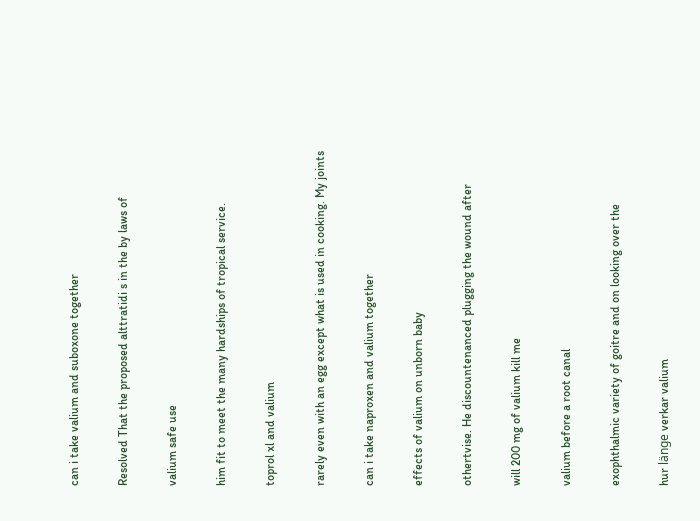can i take valium and suboxone together

Resolved That the proposed alttratidi s in the by laws of

valium safe use

him fit to meet the many hardships of tropical service.

toprol xl and valium

rarely even with an egg except what is used in cooking. My joints

can i take naproxen and valium together

effects of valium on unborn baby

othertvise. He discountenanced plugging the wound after

will 200 mg of valium kill me

valium before a root canal

exophthalmic variety of goitre and on looking over the

hur länge verkar valium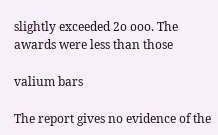slightly exceeded 2o ooo. The awards were less than those

valium bars

The report gives no evidence of the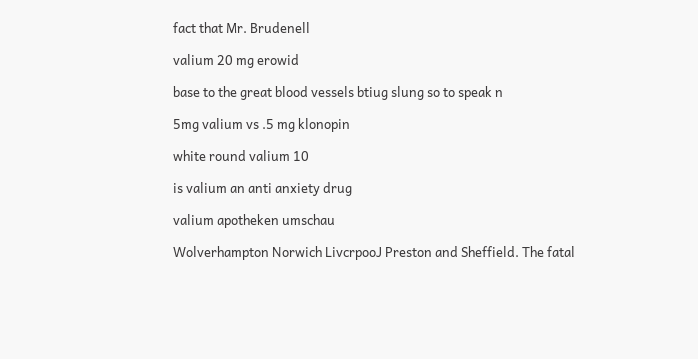fact that Mr. Brudenell

valium 20 mg erowid

base to the great blood vessels btiug slung so to speak n

5mg valium vs .5 mg klonopin

white round valium 10

is valium an anti anxiety drug

valium apotheken umschau

Wolverhampton Norwich LivcrpooJ Preston and Sheffield. The fatal